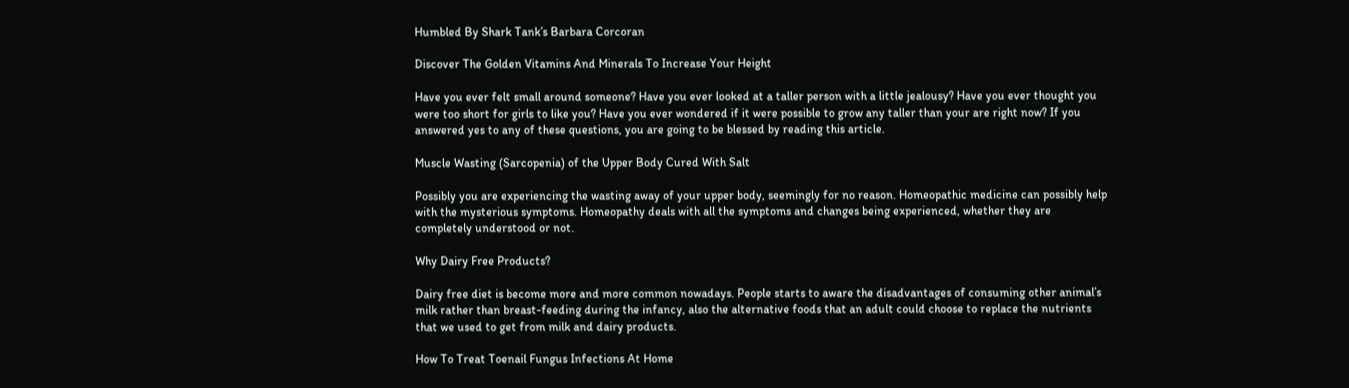Humbled By Shark Tank’s Barbara Corcoran

Discover The Golden Vitamins And Minerals To Increase Your Height

Have you ever felt small around someone? Have you ever looked at a taller person with a little jealousy? Have you ever thought you were too short for girls to like you? Have you ever wondered if it were possible to grow any taller than your are right now? If you answered yes to any of these questions, you are going to be blessed by reading this article.

Muscle Wasting (Sarcopenia) of the Upper Body Cured With Salt

Possibly you are experiencing the wasting away of your upper body, seemingly for no reason. Homeopathic medicine can possibly help with the mysterious symptoms. Homeopathy deals with all the symptoms and changes being experienced, whether they are completely understood or not.

Why Dairy Free Products?

Dairy free diet is become more and more common nowadays. People starts to aware the disadvantages of consuming other animal’s milk rather than breast-feeding during the infancy, also the alternative foods that an adult could choose to replace the nutrients that we used to get from milk and dairy products.

How To Treat Toenail Fungus Infections At Home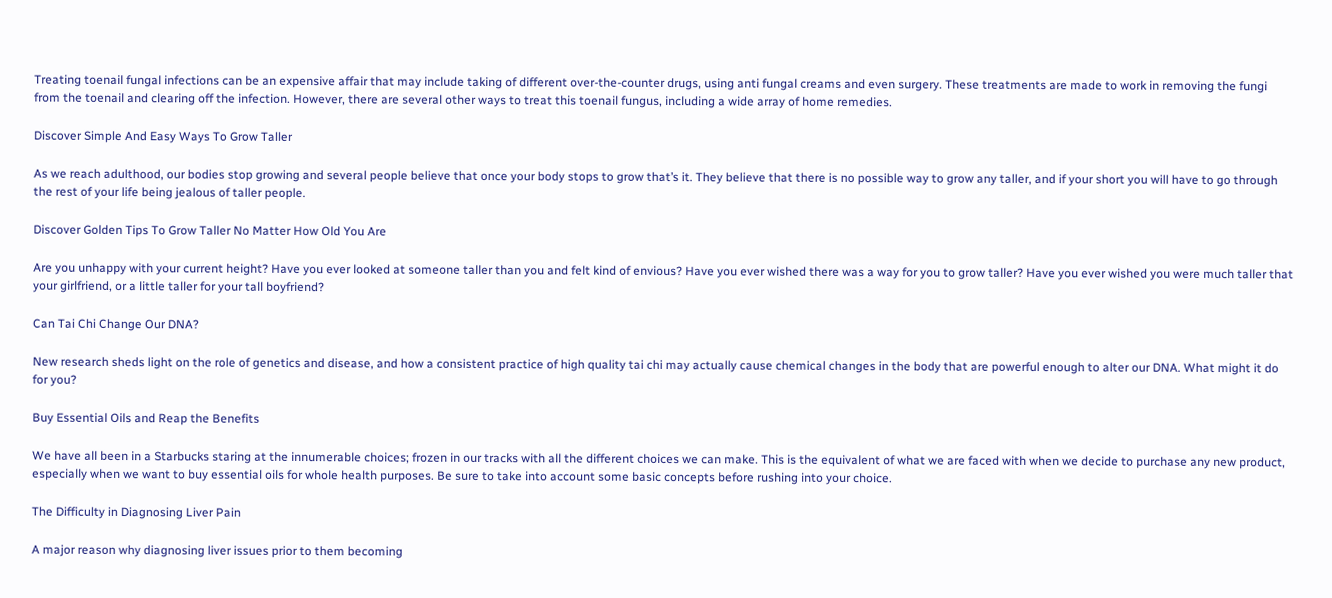Treating toenail fungal infections can be an expensive affair that may include taking of different over-the-counter drugs, using anti fungal creams and even surgery. These treatments are made to work in removing the fungi from the toenail and clearing off the infection. However, there are several other ways to treat this toenail fungus, including a wide array of home remedies.

Discover Simple And Easy Ways To Grow Taller

As we reach adulthood, our bodies stop growing and several people believe that once your body stops to grow that’s it. They believe that there is no possible way to grow any taller, and if your short you will have to go through the rest of your life being jealous of taller people.

Discover Golden Tips To Grow Taller No Matter How Old You Are

Are you unhappy with your current height? Have you ever looked at someone taller than you and felt kind of envious? Have you ever wished there was a way for you to grow taller? Have you ever wished you were much taller that your girlfriend, or a little taller for your tall boyfriend?

Can Tai Chi Change Our DNA?

New research sheds light on the role of genetics and disease, and how a consistent practice of high quality tai chi may actually cause chemical changes in the body that are powerful enough to alter our DNA. What might it do for you?

Buy Essential Oils and Reap the Benefits

We have all been in a Starbucks staring at the innumerable choices; frozen in our tracks with all the different choices we can make. This is the equivalent of what we are faced with when we decide to purchase any new product, especially when we want to buy essential oils for whole health purposes. Be sure to take into account some basic concepts before rushing into your choice.

The Difficulty in Diagnosing Liver Pain

A major reason why diagnosing liver issues prior to them becoming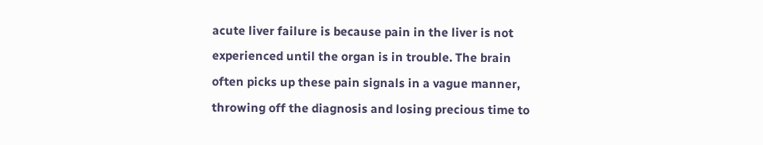acute liver failure is because pain in the liver is not experienced until the organ is in trouble. The brain often picks up these pain signals in a vague manner, throwing off the diagnosis and losing precious time to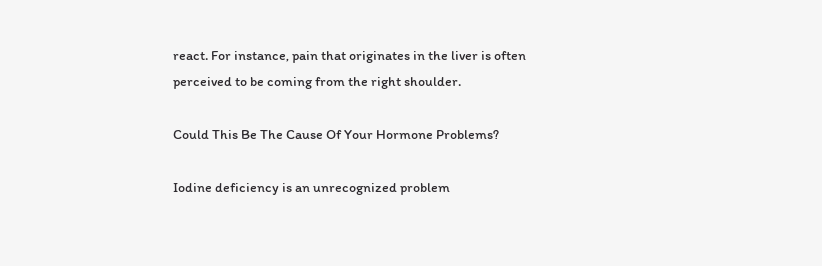react. For instance, pain that originates in the liver is often perceived to be coming from the right shoulder.

Could This Be The Cause Of Your Hormone Problems?

Iodine deficiency is an unrecognized problem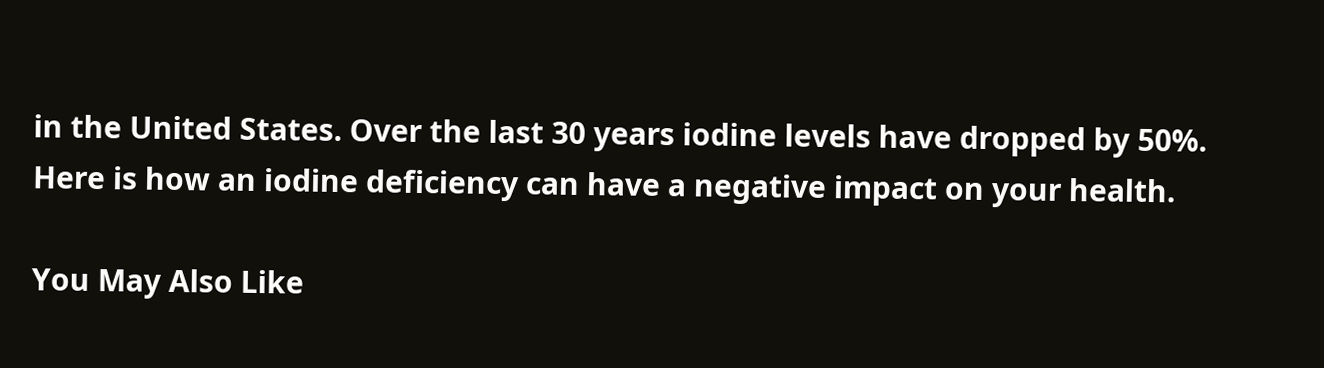in the United States. Over the last 30 years iodine levels have dropped by 50%. Here is how an iodine deficiency can have a negative impact on your health.

You May Also Like